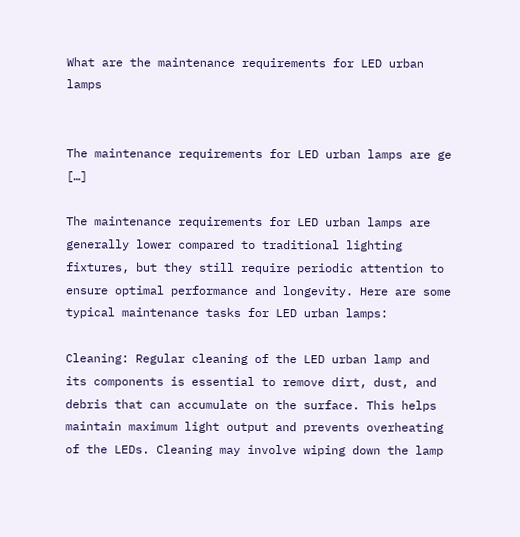What are the maintenance requirements for LED urban lamps


The maintenance requirements for LED urban lamps are ge […]

The maintenance requirements for LED urban lamps are generally lower compared to traditional lighting fixtures, but they still require periodic attention to ensure optimal performance and longevity. Here are some typical maintenance tasks for LED urban lamps:

Cleaning: Regular cleaning of the LED urban lamp and its components is essential to remove dirt, dust, and debris that can accumulate on the surface. This helps maintain maximum light output and prevents overheating of the LEDs. Cleaning may involve wiping down the lamp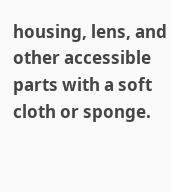housing, lens, and other accessible parts with a soft cloth or sponge.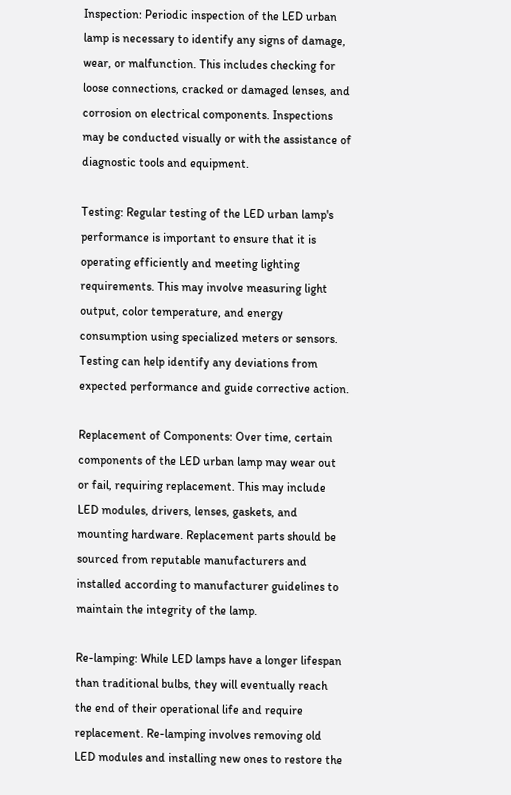Inspection: Periodic inspection of the LED urban lamp is necessary to identify any signs of damage, wear, or malfunction. This includes checking for loose connections, cracked or damaged lenses, and corrosion on electrical components. Inspections may be conducted visually or with the assistance of diagnostic tools and equipment.

Testing: Regular testing of the LED urban lamp's performance is important to ensure that it is operating efficiently and meeting lighting requirements. This may involve measuring light output, color temperature, and energy consumption using specialized meters or sensors. Testing can help identify any deviations from expected performance and guide corrective action.

Replacement of Components: Over time, certain components of the LED urban lamp may wear out or fail, requiring replacement. This may include LED modules, drivers, lenses, gaskets, and mounting hardware. Replacement parts should be sourced from reputable manufacturers and installed according to manufacturer guidelines to maintain the integrity of the lamp.

Re-lamping: While LED lamps have a longer lifespan than traditional bulbs, they will eventually reach the end of their operational life and require replacement. Re-lamping involves removing old LED modules and installing new ones to restore the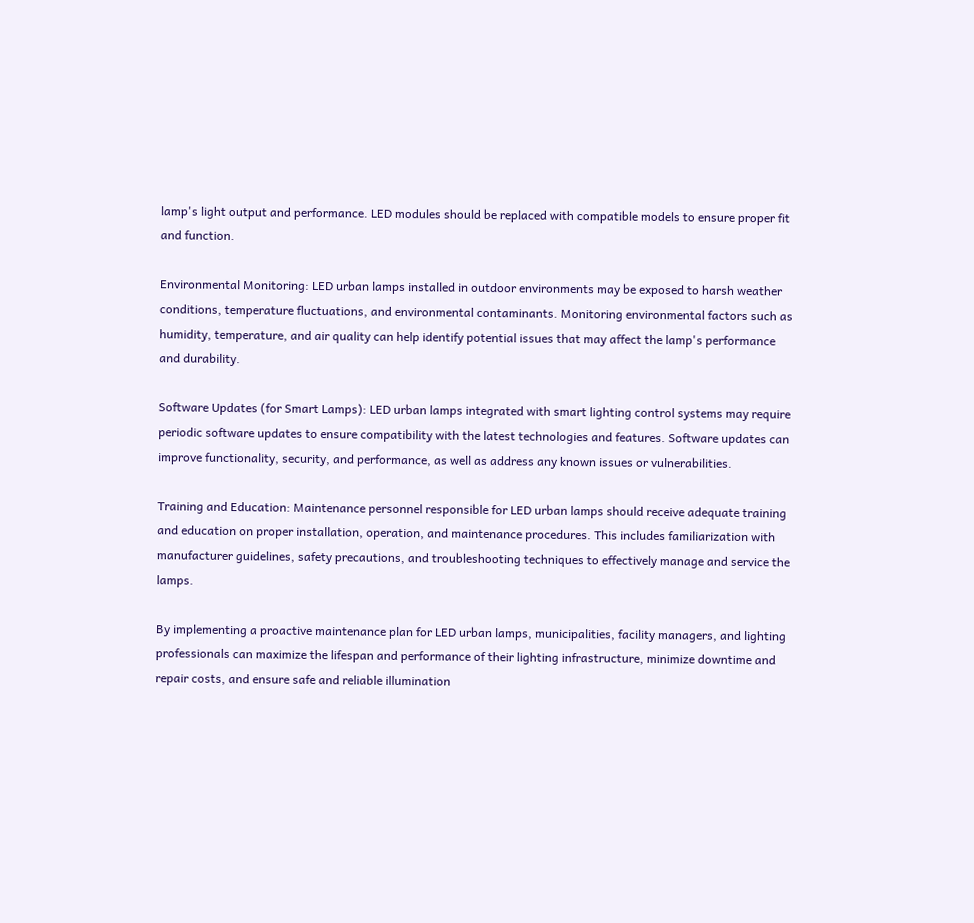lamp's light output and performance. LED modules should be replaced with compatible models to ensure proper fit and function.

Environmental Monitoring: LED urban lamps installed in outdoor environments may be exposed to harsh weather conditions, temperature fluctuations, and environmental contaminants. Monitoring environmental factors such as humidity, temperature, and air quality can help identify potential issues that may affect the lamp's performance and durability.

Software Updates (for Smart Lamps): LED urban lamps integrated with smart lighting control systems may require periodic software updates to ensure compatibility with the latest technologies and features. Software updates can improve functionality, security, and performance, as well as address any known issues or vulnerabilities.

Training and Education: Maintenance personnel responsible for LED urban lamps should receive adequate training and education on proper installation, operation, and maintenance procedures. This includes familiarization with manufacturer guidelines, safety precautions, and troubleshooting techniques to effectively manage and service the lamps.

By implementing a proactive maintenance plan for LED urban lamps, municipalities, facility managers, and lighting professionals can maximize the lifespan and performance of their lighting infrastructure, minimize downtime and repair costs, and ensure safe and reliable illumination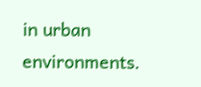in urban environments.